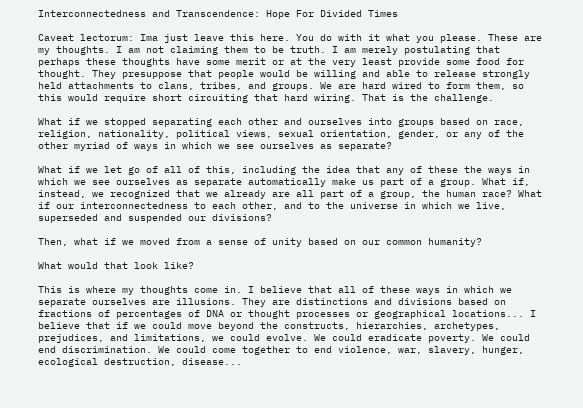Interconnectedness and Transcendence: Hope For Divided Times

Caveat lectorum: Ima just leave this here. You do with it what you please. These are my thoughts. I am not claiming them to be truth. I am merely postulating that perhaps these thoughts have some merit or at the very least provide some food for thought. They presuppose that people would be willing and able to release strongly held attachments to clans, tribes, and groups. We are hard wired to form them, so this would require short circuiting that hard wiring. That is the challenge.

What if we stopped separating each other and ourselves into groups based on race, religion, nationality, political views, sexual orientation, gender, or any of the other myriad of ways in which we see ourselves as separate?

What if we let go of all of this, including the idea that any of these the ways in which we see ourselves as separate automatically make us part of a group. What if, instead, we recognized that we already are all part of a group, the human race? What if our interconnectedness to each other, and to the universe in which we live, superseded and suspended our divisions?

Then, what if we moved from a sense of unity based on our common humanity?

What would that look like?

This is where my thoughts come in. I believe that all of these ways in which we separate ourselves are illusions. They are distinctions and divisions based on fractions of percentages of DNA or thought processes or geographical locations... I believe that if we could move beyond the constructs, hierarchies, archetypes, prejudices, and limitations, we could evolve. We could eradicate poverty. We could end discrimination. We could come together to end violence, war, slavery, hunger, ecological destruction, disease...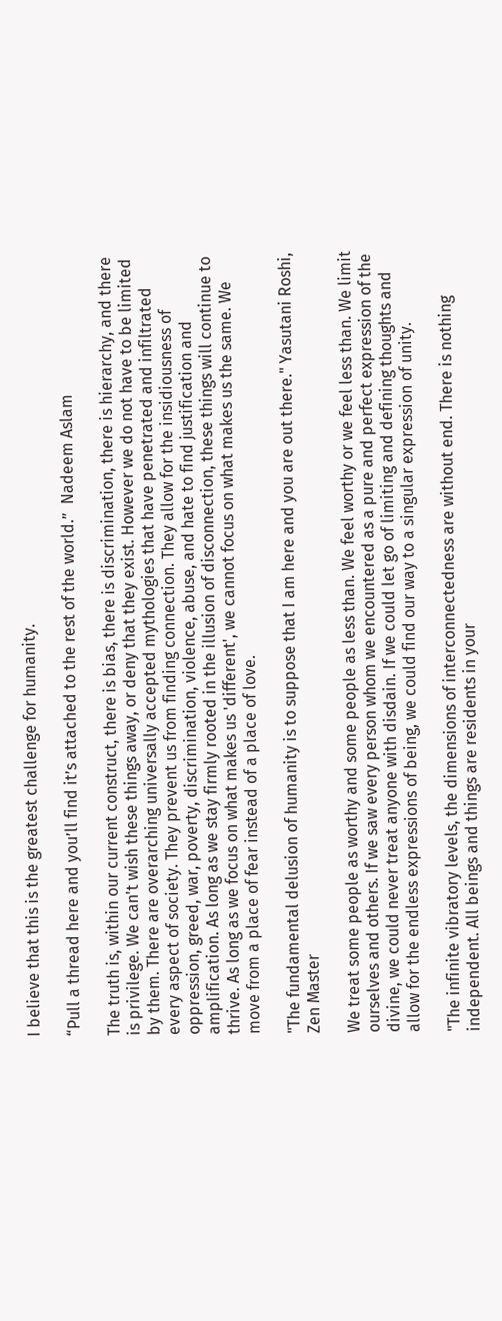I believe that this is the greatest challenge for humanity.

“Pull a thread here and you’ll find it’s attached to the rest of the world.”  Nadeem Aslam

The truth is, within our current construct, there is bias, there is discrimination, there is hierarchy, and there is privilege. We can't wish these things away, or deny that they exist. However we do not have to be limited by them. There are overarching universally accepted mythologies that have penetrated and infiltrated every aspect of society. They prevent us from finding connection. They allow for the insidiousness of oppression, greed, war, poverty, discrimination, violence, abuse, and hate to find justification and amplification. As long as we stay firmly rooted in the illusion of disconnection, these things will continue to thrive. As long as we focus on what makes us 'different', we cannot focus on what makes us the same. We move from a place of fear instead of a place of love.

"The fundamental delusion of humanity is to suppose that I am here and you are out there." Yasutani Roshi, Zen Master

We treat some people as worthy and some people as less than. We feel worthy or we feel less than. We limit ourselves and others. If we saw every person whom we encountered as a pure and perfect expression of the divine, we could never treat anyone with disdain. If we could let go of limiting and defining thoughts and allow for the endless expressions of being, we could find our way to a singular expression of unity.

"The infinite vibratory levels, the dimensions of interconnectedness are without end. There is nothing independent. All beings and things are residents in your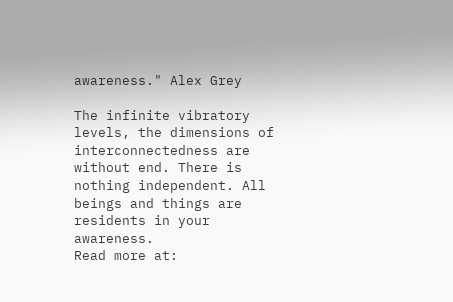awareness." Alex Grey

The infinite vibratory levels, the dimensions of interconnectedness are without end. There is nothing independent. All beings and things are residents in your awareness.
Read more at: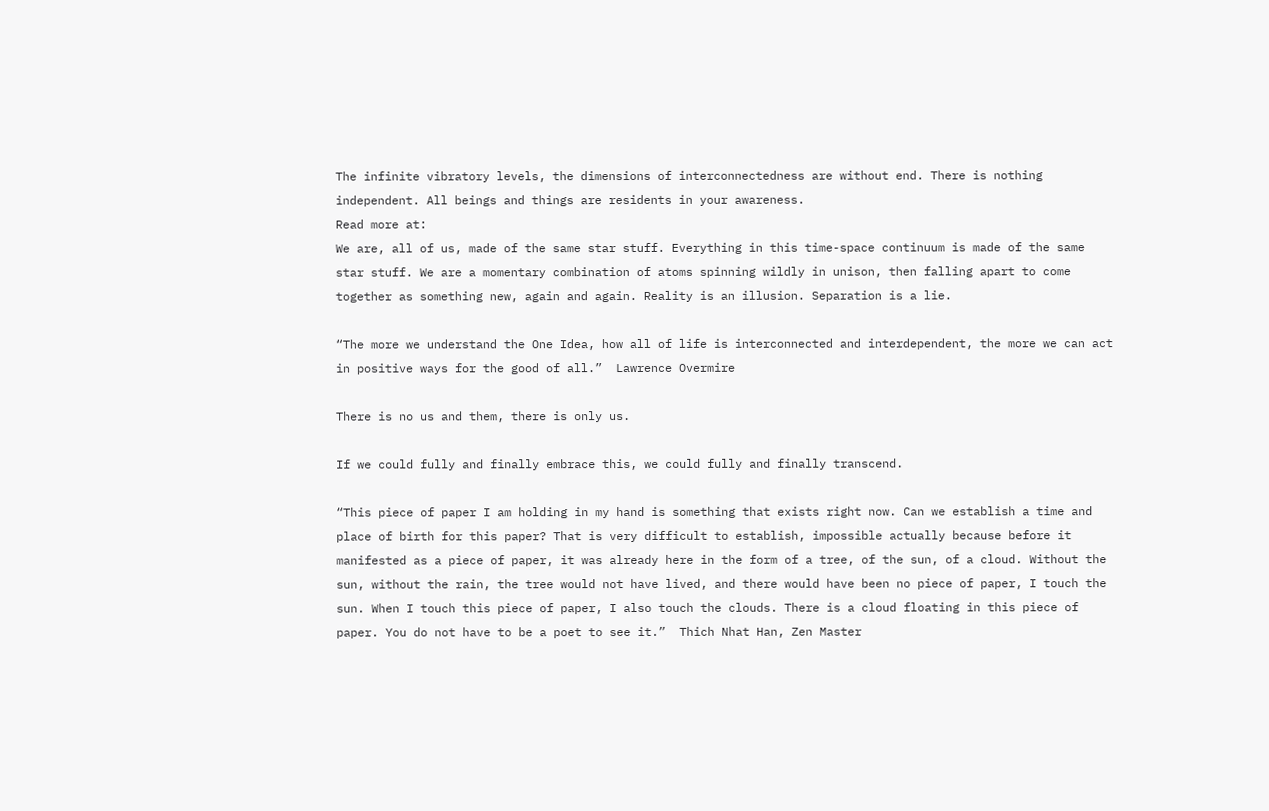The infinite vibratory levels, the dimensions of interconnectedness are without end. There is nothing independent. All beings and things are residents in your awareness.
Read more at:
We are, all of us, made of the same star stuff. Everything in this time-space continuum is made of the same star stuff. We are a momentary combination of atoms spinning wildly in unison, then falling apart to come together as something new, again and again. Reality is an illusion. Separation is a lie.

“The more we understand the One Idea, how all of life is interconnected and interdependent, the more we can act in positive ways for the good of all.”  Lawrence Overmire

There is no us and them, there is only us.

If we could fully and finally embrace this, we could fully and finally transcend.

“This piece of paper I am holding in my hand is something that exists right now. Can we establish a time and place of birth for this paper? That is very difficult to establish, impossible actually because before it manifested as a piece of paper, it was already here in the form of a tree, of the sun, of a cloud. Without the sun, without the rain, the tree would not have lived, and there would have been no piece of paper, I touch the sun. When I touch this piece of paper, I also touch the clouds. There is a cloud floating in this piece of paper. You do not have to be a poet to see it.”  Thich Nhat Han, Zen Master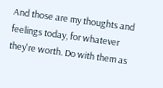And those are my thoughts and feelings today, for whatever they're worth. Do with them as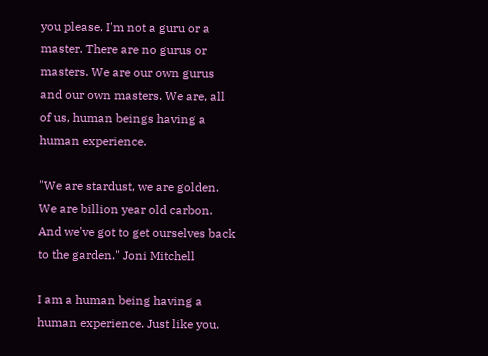you please. I'm not a guru or a master. There are no gurus or masters. We are our own gurus and our own masters. We are, all of us, human beings having a human experience.

"We are stardust, we are golden. We are billion year old carbon. And we've got to get ourselves back to the garden." Joni Mitchell

I am a human being having a human experience. Just like you.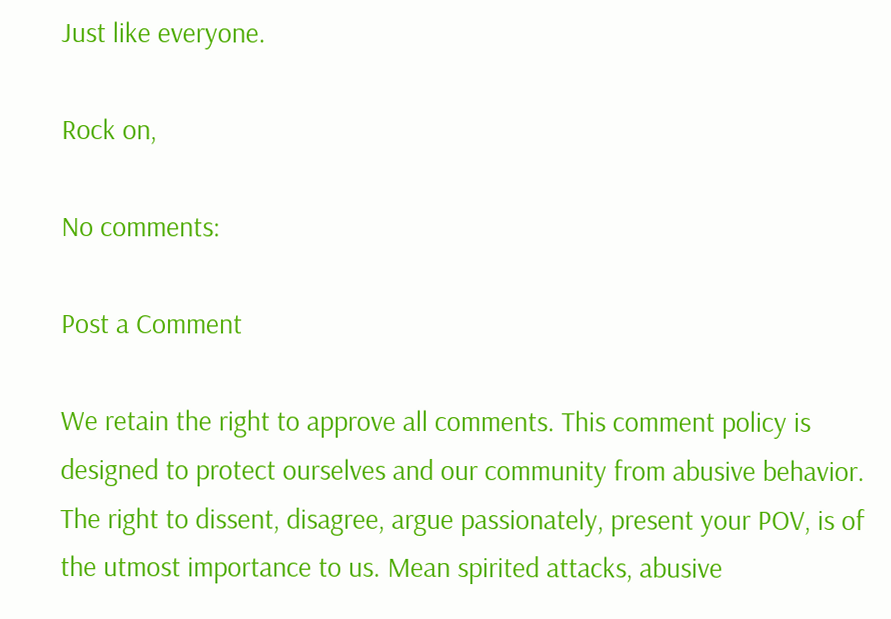Just like everyone.

Rock on,

No comments:

Post a Comment

We retain the right to approve all comments. This comment policy is designed to protect ourselves and our community from abusive behavior. The right to dissent, disagree, argue passionately, present your POV, is of the utmost importance to us. Mean spirited attacks, abusive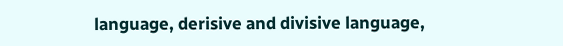language, derisive and divisive language,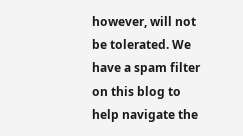however, will not be tolerated. We have a spam filter on this blog to help navigate the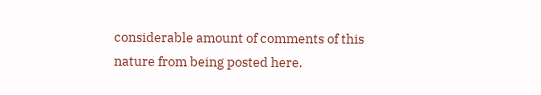considerable amount of comments of this nature from being posted here.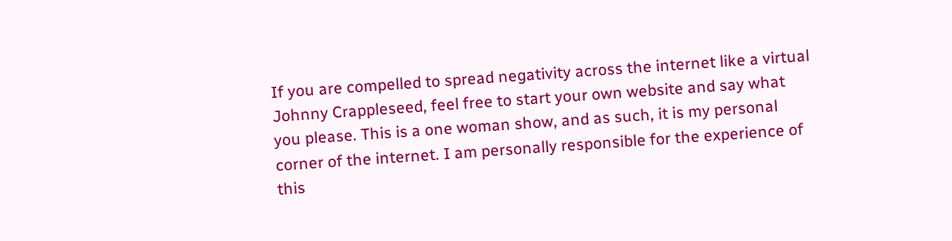If you are compelled to spread negativity across the internet like a virtual Johnny Crappleseed, feel free to start your own website and say what you please. This is a one woman show, and as such, it is my personal corner of the internet. I am personally responsible for the experience of this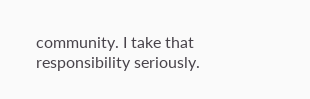community. I take that responsibility seriously.